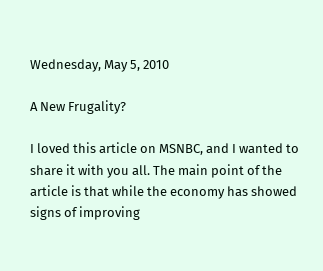Wednesday, May 5, 2010

A New Frugality?

I loved this article on MSNBC, and I wanted to share it with you all. The main point of the article is that while the economy has showed signs of improving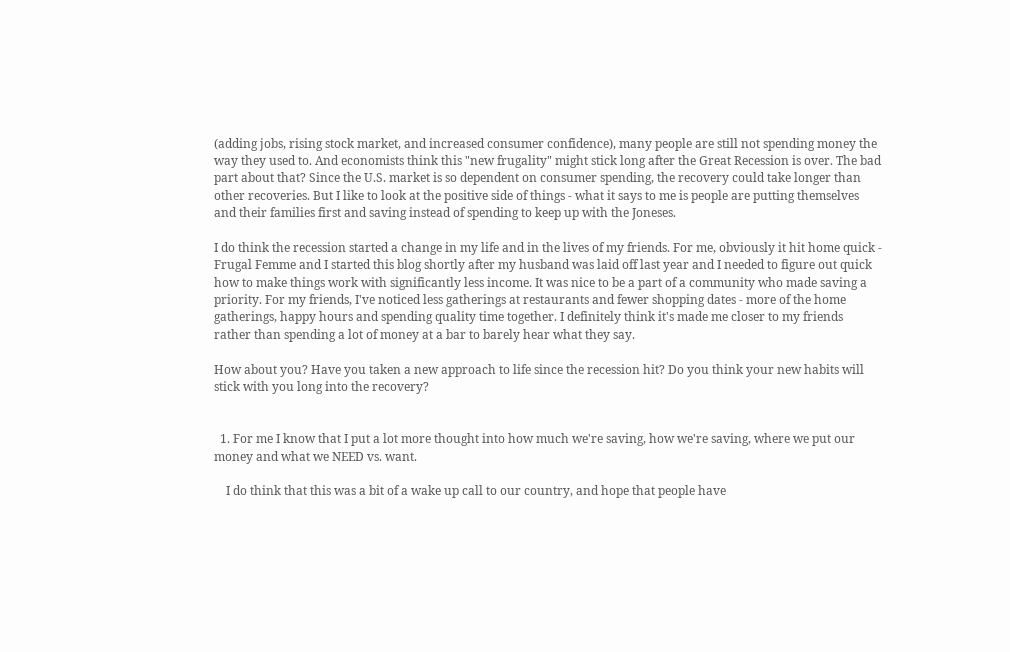(adding jobs, rising stock market, and increased consumer confidence), many people are still not spending money the way they used to. And economists think this "new frugality" might stick long after the Great Recession is over. The bad part about that? Since the U.S. market is so dependent on consumer spending, the recovery could take longer than other recoveries. But I like to look at the positive side of things - what it says to me is people are putting themselves and their families first and saving instead of spending to keep up with the Joneses.

I do think the recession started a change in my life and in the lives of my friends. For me, obviously it hit home quick - Frugal Femme and I started this blog shortly after my husband was laid off last year and I needed to figure out quick how to make things work with significantly less income. It was nice to be a part of a community who made saving a priority. For my friends, I've noticed less gatherings at restaurants and fewer shopping dates - more of the home gatherings, happy hours and spending quality time together. I definitely think it's made me closer to my friends rather than spending a lot of money at a bar to barely hear what they say.

How about you? Have you taken a new approach to life since the recession hit? Do you think your new habits will stick with you long into the recovery?


  1. For me I know that I put a lot more thought into how much we're saving, how we're saving, where we put our money and what we NEED vs. want.

    I do think that this was a bit of a wake up call to our country, and hope that people have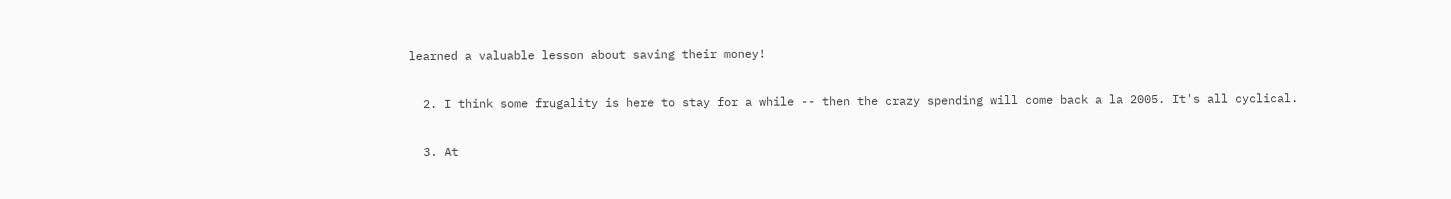learned a valuable lesson about saving their money!

  2. I think some frugality is here to stay for a while -- then the crazy spending will come back a la 2005. It's all cyclical.

  3. At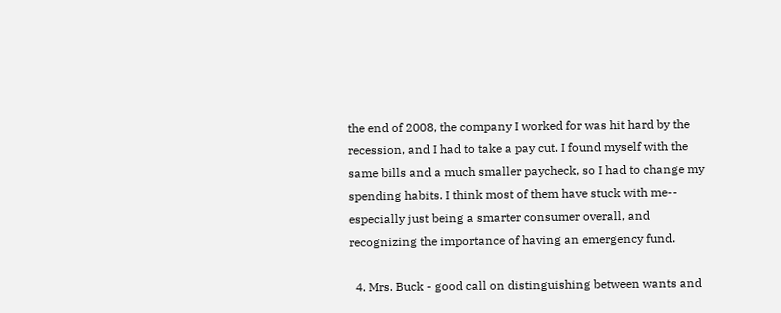the end of 2008, the company I worked for was hit hard by the recession, and I had to take a pay cut. I found myself with the same bills and a much smaller paycheck, so I had to change my spending habits. I think most of them have stuck with me-- especially just being a smarter consumer overall, and recognizing the importance of having an emergency fund.

  4. Mrs. Buck - good call on distinguishing between wants and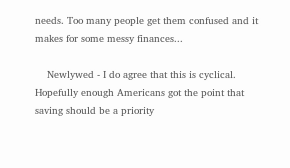needs. Too many people get them confused and it makes for some messy finances...

    Newlywed - I do agree that this is cyclical. Hopefully enough Americans got the point that saving should be a priority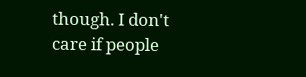though. I don't care if people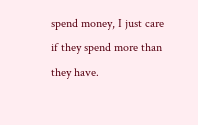spend money, I just care if they spend more than they have.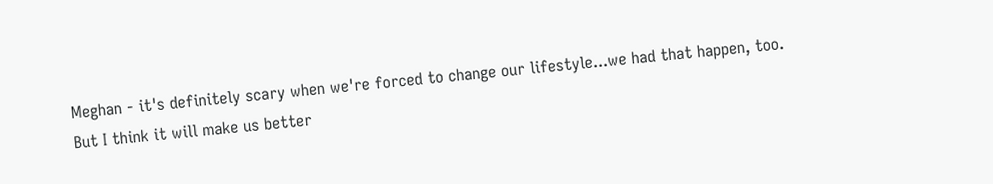Meghan - it's definitely scary when we're forced to change our lifestyle...we had that happen, too. But I think it will make us better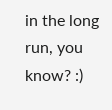in the long run, you know? :)